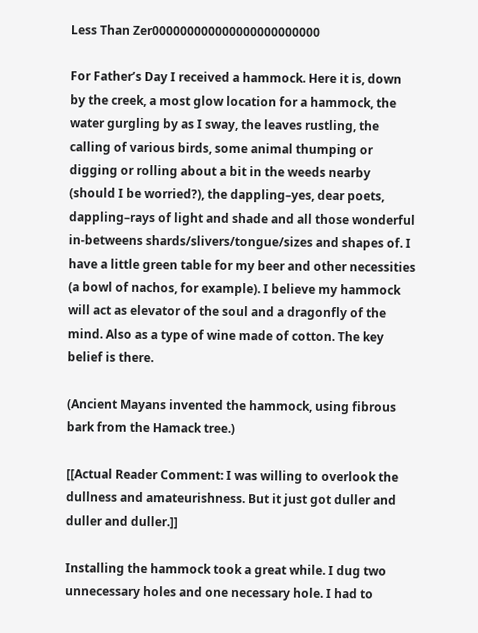Less Than Zer000000000000000000000000

For Father’s Day I received a hammock. Here it is, down by the creek, a most glow location for a hammock, the water gurgling by as I sway, the leaves rustling, the calling of various birds, some animal thumping or digging or rolling about a bit in the weeds nearby (should I be worried?), the dappling–yes, dear poets, dappling–rays of light and shade and all those wonderful in-betweens shards/slivers/tongue/sizes and shapes of. I have a little green table for my beer and other necessities (a bowl of nachos, for example). I believe my hammock will act as elevator of the soul and a dragonfly of the mind. Also as a type of wine made of cotton. The key belief is there.

(Ancient Mayans invented the hammock, using fibrous bark from the Hamack tree.)

[[Actual Reader Comment: I was willing to overlook the dullness and amateurishness. But it just got duller and duller and duller.]]

Installing the hammock took a great while. I dug two unnecessary holes and one necessary hole. I had to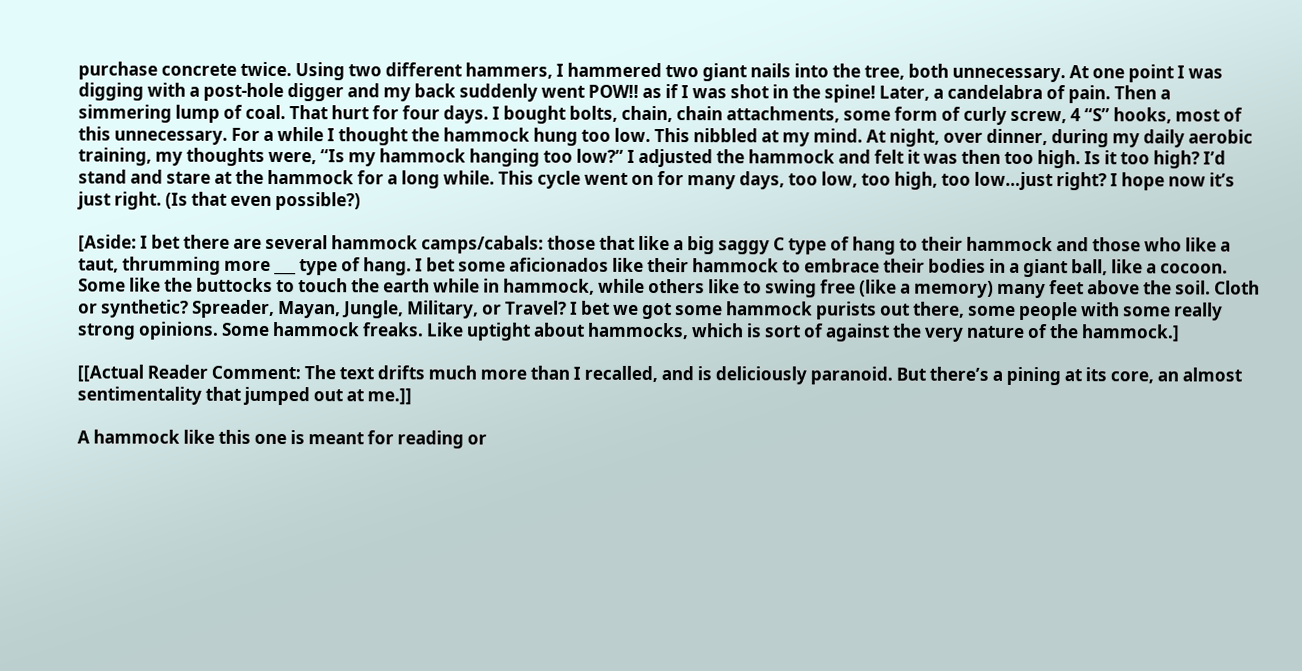purchase concrete twice. Using two different hammers, I hammered two giant nails into the tree, both unnecessary. At one point I was digging with a post-hole digger and my back suddenly went POW!! as if I was shot in the spine! Later, a candelabra of pain. Then a simmering lump of coal. That hurt for four days. I bought bolts, chain, chain attachments, some form of curly screw, 4 “S” hooks, most of this unnecessary. For a while I thought the hammock hung too low. This nibbled at my mind. At night, over dinner, during my daily aerobic training, my thoughts were, “Is my hammock hanging too low?” I adjusted the hammock and felt it was then too high. Is it too high? I’d stand and stare at the hammock for a long while. This cycle went on for many days, too low, too high, too low…just right? I hope now it’s just right. (Is that even possible?)

[Aside: I bet there are several hammock camps/cabals: those that like a big saggy C type of hang to their hammock and those who like a taut, thrumming more ___ type of hang. I bet some aficionados like their hammock to embrace their bodies in a giant ball, like a cocoon. Some like the buttocks to touch the earth while in hammock, while others like to swing free (like a memory) many feet above the soil. Cloth or synthetic? Spreader, Mayan, Jungle, Military, or Travel? I bet we got some hammock purists out there, some people with some really strong opinions. Some hammock freaks. Like uptight about hammocks, which is sort of against the very nature of the hammock.]

[[Actual Reader Comment: The text drifts much more than I recalled, and is deliciously paranoid. But there’s a pining at its core, an almost sentimentality that jumped out at me.]]

A hammock like this one is meant for reading or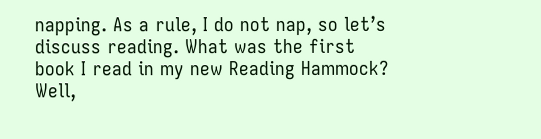napping. As a rule, I do not nap, so let’s discuss reading. What was the first book I read in my new Reading Hammock? Well,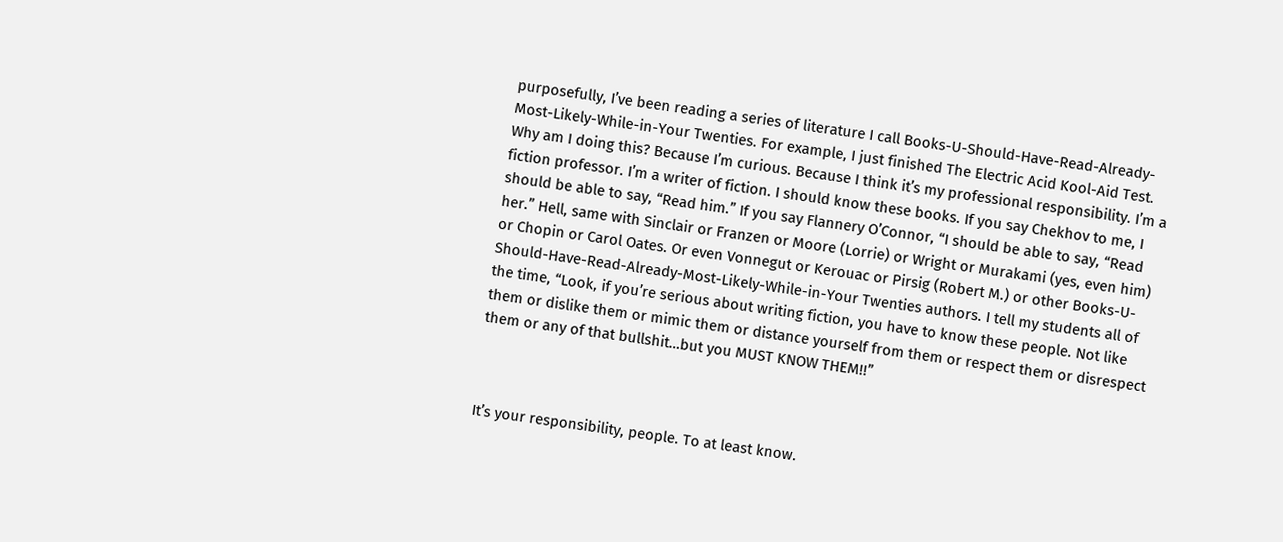purposefully, I’ve been reading a series of literature I call Books-U-Should-Have-Read-Already-Most-Likely-While-in-Your Twenties. For example, I just finished The Electric Acid Kool-Aid Test. Why am I doing this? Because I’m curious. Because I think it’s my professional responsibility. I’m a fiction professor. I’m a writer of fiction. I should know these books. If you say Chekhov to me, I should be able to say, “Read him.” If you say Flannery O’Connor, “I should be able to say, “Read her.” Hell, same with Sinclair or Franzen or Moore (Lorrie) or Wright or Murakami (yes, even him) or Chopin or Carol Oates. Or even Vonnegut or Kerouac or Pirsig (Robert M.) or other Books-U-Should-Have-Read-Already-Most-Likely-While-in-Your Twenties authors. I tell my students all of the time, “Look, if you’re serious about writing fiction, you have to know these people. Not like them or dislike them or mimic them or distance yourself from them or respect them or disrespect them or any of that bullshit…but you MUST KNOW THEM!!”



It’s your responsibility, people. To at least know.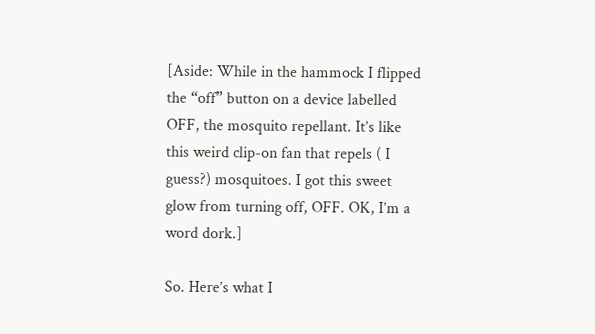[Aside: While in the hammock I flipped the “off” button on a device labelled OFF, the mosquito repellant. It’s like this weird clip-on fan that repels ( I guess?) mosquitoes. I got this sweet glow from turning off, OFF. OK, I’m a word dork.]

So. Here’s what I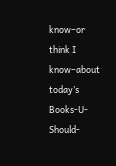know–or think I know–about today’s Books-U-Should-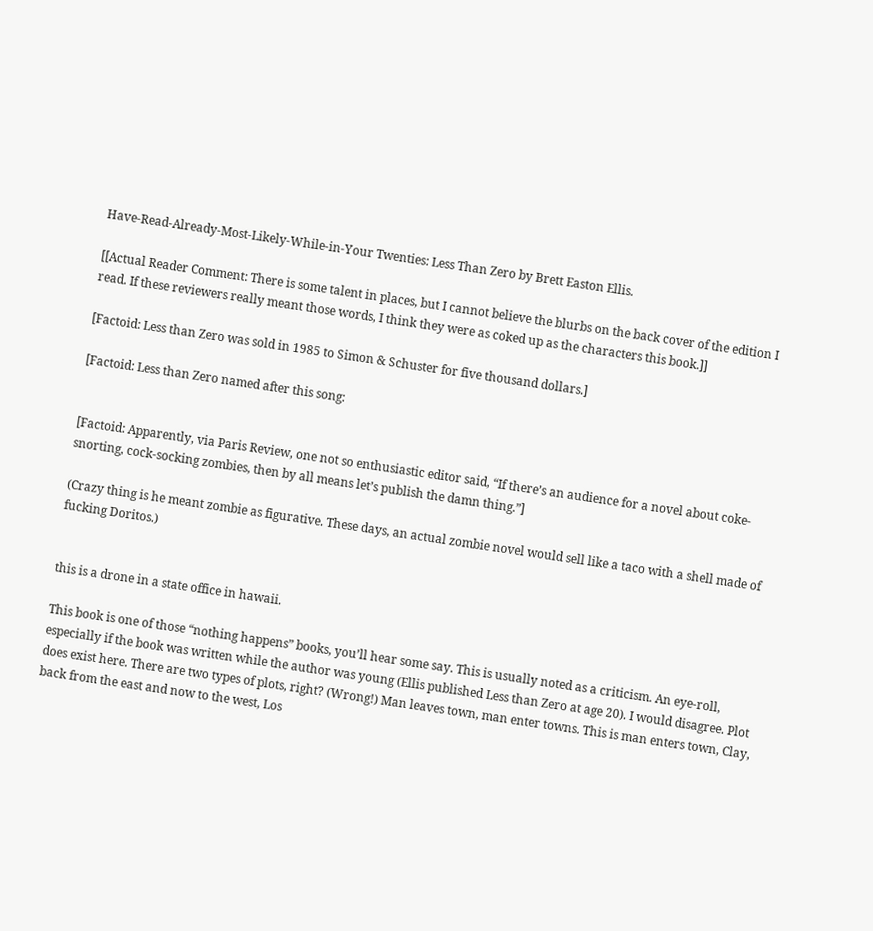Have-Read-Already-Most-Likely-While-in-Your Twenties: Less Than Zero by Brett Easton Ellis.

[[Actual Reader Comment: There is some talent in places, but I cannot believe the blurbs on the back cover of the edition I read. If these reviewers really meant those words, I think they were as coked up as the characters this book.]]

[Factoid: Less than Zero was sold in 1985 to Simon & Schuster for five thousand dollars.]

[Factoid: Less than Zero named after this song:


[Factoid: Apparently, via Paris Review, one not so enthusiastic editor said, “If there’s an audience for a novel about coke-snorting, cock-socking zombies, then by all means let’s publish the damn thing.”]

(Crazy thing is he meant zombie as figurative. These days, an actual zombie novel would sell like a taco with a shell made of fucking Doritos.)


this is a drone in a state office in hawaii.

This book is one of those “nothing happens” books, you’ll hear some say. This is usually noted as a criticism. An eye-roll, especially if the book was written while the author was young (Ellis published Less than Zero at age 20). I would disagree. Plot does exist here. There are two types of plots, right? (Wrong!) Man leaves town, man enter towns. This is man enters town, Clay, back from the east and now to the west, Los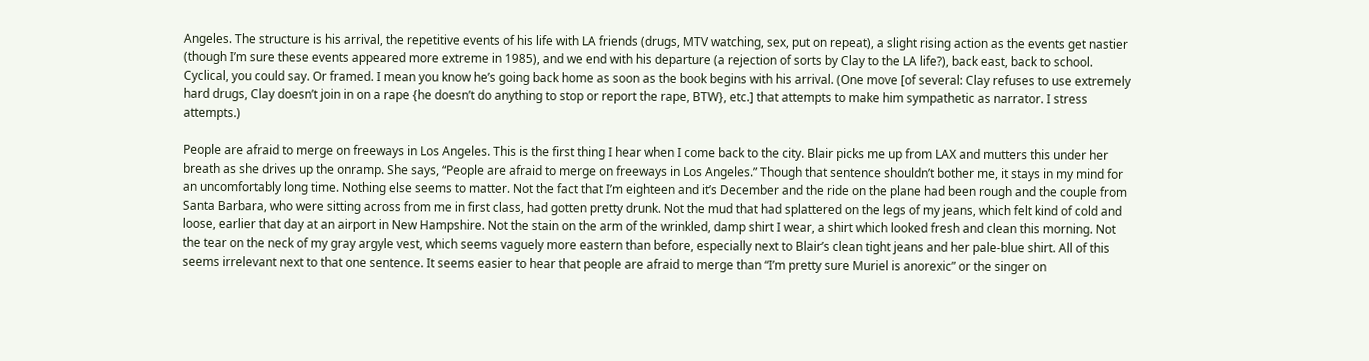Angeles. The structure is his arrival, the repetitive events of his life with LA friends (drugs, MTV watching, sex, put on repeat), a slight rising action as the events get nastier (though I’m sure these events appeared more extreme in 1985), and we end with his departure (a rejection of sorts by Clay to the LA life?), back east, back to school. Cyclical, you could say. Or framed. I mean you know he’s going back home as soon as the book begins with his arrival. (One move [of several: Clay refuses to use extremely hard drugs, Clay doesn’t join in on a rape {he doesn’t do anything to stop or report the rape, BTW}, etc.] that attempts to make him sympathetic as narrator. I stress attempts.)

People are afraid to merge on freeways in Los Angeles. This is the first thing I hear when I come back to the city. Blair picks me up from LAX and mutters this under her breath as she drives up the onramp. She says, “People are afraid to merge on freeways in Los Angeles.” Though that sentence shouldn’t bother me, it stays in my mind for an uncomfortably long time. Nothing else seems to matter. Not the fact that I’m eighteen and it’s December and the ride on the plane had been rough and the couple from Santa Barbara, who were sitting across from me in first class, had gotten pretty drunk. Not the mud that had splattered on the legs of my jeans, which felt kind of cold and loose, earlier that day at an airport in New Hampshire. Not the stain on the arm of the wrinkled, damp shirt I wear, a shirt which looked fresh and clean this morning. Not the tear on the neck of my gray argyle vest, which seems vaguely more eastern than before, especially next to Blair’s clean tight jeans and her pale-blue shirt. All of this seems irrelevant next to that one sentence. It seems easier to hear that people are afraid to merge than “I’m pretty sure Muriel is anorexic” or the singer on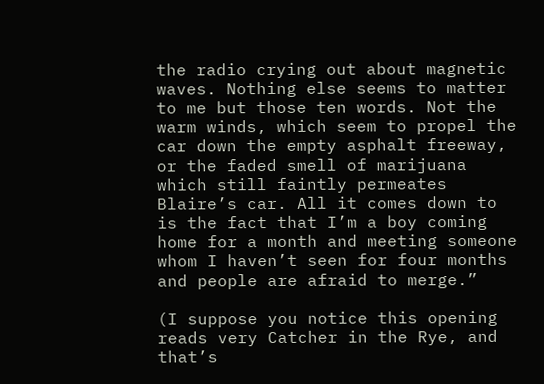the radio crying out about magnetic waves. Nothing else seems to matter to me but those ten words. Not the warm winds, which seem to propel the car down the empty asphalt freeway, or the faded smell of marijuana which still faintly permeates Blaire’s car. All it comes down to is the fact that I’m a boy coming home for a month and meeting someone whom I haven’t seen for four months and people are afraid to merge.”

(I suppose you notice this opening reads very Catcher in the Rye, and that’s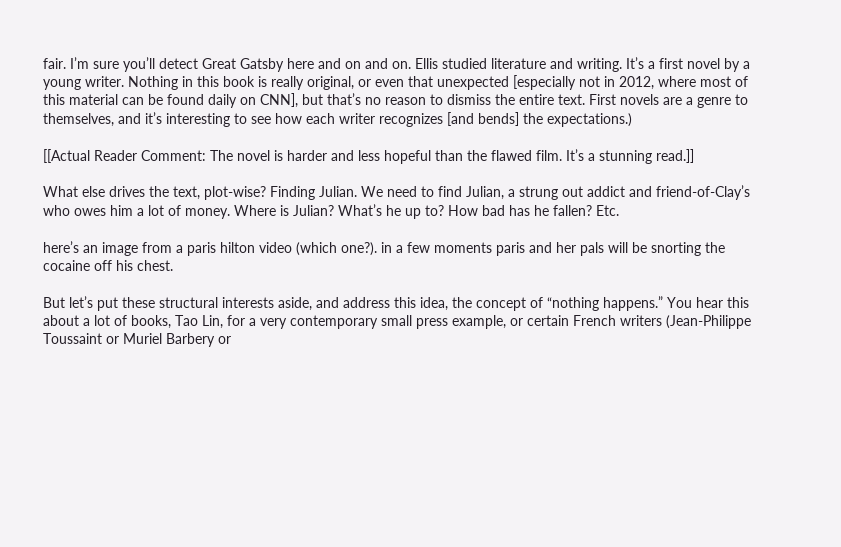fair. I’m sure you’ll detect Great Gatsby here and on and on. Ellis studied literature and writing. It’s a first novel by a young writer. Nothing in this book is really original, or even that unexpected [especially not in 2012, where most of this material can be found daily on CNN], but that’s no reason to dismiss the entire text. First novels are a genre to themselves, and it’s interesting to see how each writer recognizes [and bends] the expectations.)

[[Actual Reader Comment: The novel is harder and less hopeful than the flawed film. It’s a stunning read.]]

What else drives the text, plot-wise? Finding Julian. We need to find Julian, a strung out addict and friend-of-Clay’s who owes him a lot of money. Where is Julian? What’s he up to? How bad has he fallen? Etc.

here’s an image from a paris hilton video (which one?). in a few moments paris and her pals will be snorting the cocaine off his chest.

But let’s put these structural interests aside, and address this idea, the concept of “nothing happens.” You hear this about a lot of books, Tao Lin, for a very contemporary small press example, or certain French writers (Jean-Philippe Toussaint or Muriel Barbery or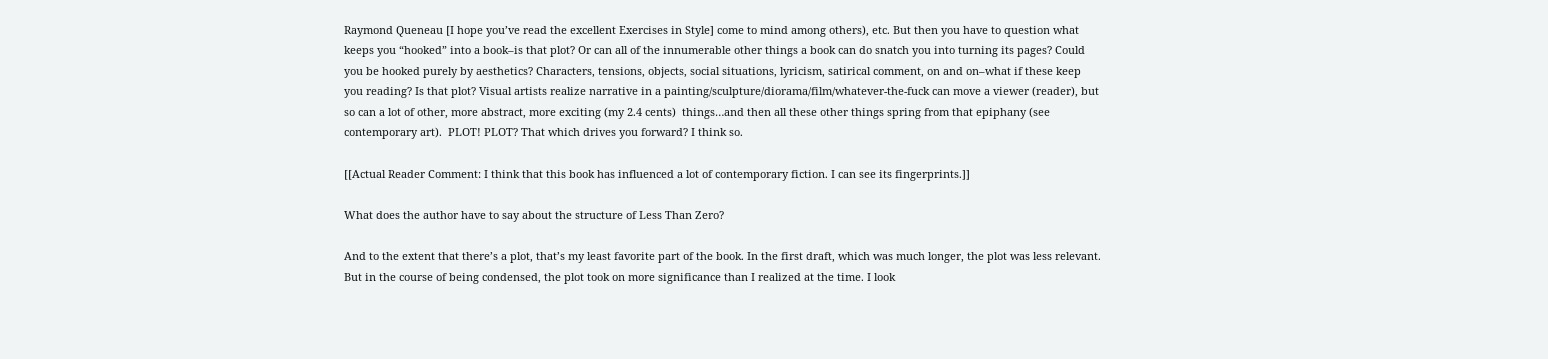Raymond Queneau [I hope you’ve read the excellent Exercises in Style] come to mind among others), etc. But then you have to question what keeps you “hooked” into a book–is that plot? Or can all of the innumerable other things a book can do snatch you into turning its pages? Could you be hooked purely by aesthetics? Characters, tensions, objects, social situations, lyricism, satirical comment, on and on–what if these keep you reading? Is that plot? Visual artists realize narrative in a painting/sculpture/diorama/film/whatever-the-fuck can move a viewer (reader), but so can a lot of other, more abstract, more exciting (my 2.4 cents)  things…and then all these other things spring from that epiphany (see contemporary art).  PLOT! PLOT? That which drives you forward? I think so.

[[Actual Reader Comment: I think that this book has influenced a lot of contemporary fiction. I can see its fingerprints.]]

What does the author have to say about the structure of Less Than Zero?

And to the extent that there’s a plot, that’s my least favorite part of the book. In the first draft, which was much longer, the plot was less relevant. But in the course of being condensed, the plot took on more significance than I realized at the time. I look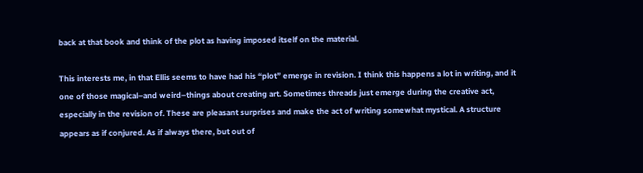back at that book and think of the plot as having imposed itself on the material.

This interests me, in that Ellis seems to have had his “plot” emerge in revision. I think this happens a lot in writing, and it one of those magical–and weird–things about creating art. Sometimes threads just emerge during the creative act, especially in the revision of. These are pleasant surprises and make the act of writing somewhat mystical. A structure appears as if conjured. As if always there, but out of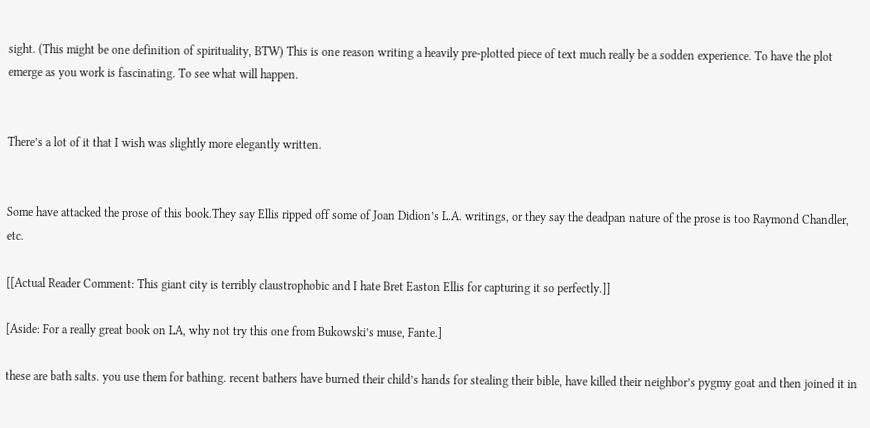sight. (This might be one definition of spirituality, BTW) This is one reason writing a heavily pre-plotted piece of text much really be a sodden experience. To have the plot emerge as you work is fascinating. To see what will happen.


There’s a lot of it that I wish was slightly more elegantly written.


Some have attacked the prose of this book.They say Ellis ripped off some of Joan Didion’s L.A. writings, or they say the deadpan nature of the prose is too Raymond Chandler, etc.

[[Actual Reader Comment: This giant city is terribly claustrophobic and I hate Bret Easton Ellis for capturing it so perfectly.]]

[Aside: For a really great book on LA, why not try this one from Bukowski’s muse, Fante.]

these are bath salts. you use them for bathing. recent bathers have burned their child’s hands for stealing their bible, have killed their neighbor’s pygmy goat and then joined it in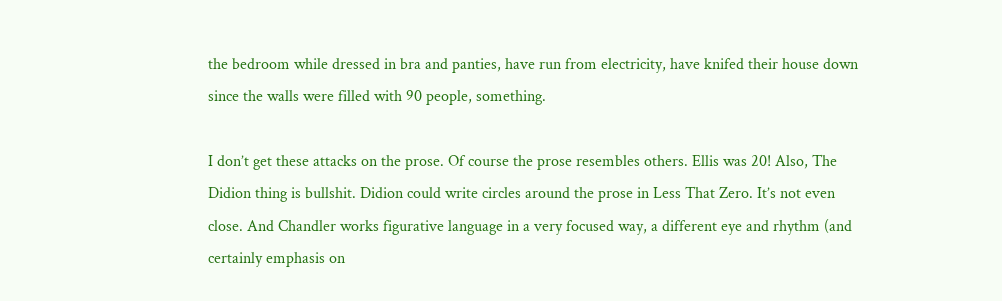the bedroom while dressed in bra and panties, have run from electricity, have knifed their house down since the walls were filled with 90 people, something.

I don’t get these attacks on the prose. Of course the prose resembles others. Ellis was 20! Also, The Didion thing is bullshit. Didion could write circles around the prose in Less That Zero. It’s not even close. And Chandler works figurative language in a very focused way, a different eye and rhythm (and certainly emphasis on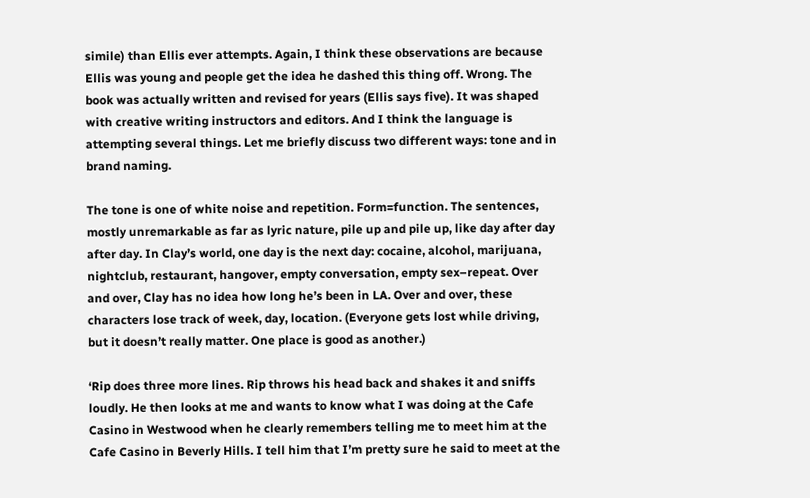simile) than Ellis ever attempts. Again, I think these observations are because Ellis was young and people get the idea he dashed this thing off. Wrong. The book was actually written and revised for years (Ellis says five). It was shaped with creative writing instructors and editors. And I think the language is attempting several things. Let me briefly discuss two different ways: tone and in brand naming.

The tone is one of white noise and repetition. Form=function. The sentences, mostly unremarkable as far as lyric nature, pile up and pile up, like day after day after day. In Clay’s world, one day is the next day: cocaine, alcohol, marijuana, nightclub, restaurant, hangover, empty conversation, empty sex–repeat. Over and over, Clay has no idea how long he’s been in LA. Over and over, these characters lose track of week, day, location. (Everyone gets lost while driving, but it doesn’t really matter. One place is good as another.)

‘Rip does three more lines. Rip throws his head back and shakes it and sniffs loudly. He then looks at me and wants to know what I was doing at the Cafe Casino in Westwood when he clearly remembers telling me to meet him at the Cafe Casino in Beverly Hills. I tell him that I’m pretty sure he said to meet at the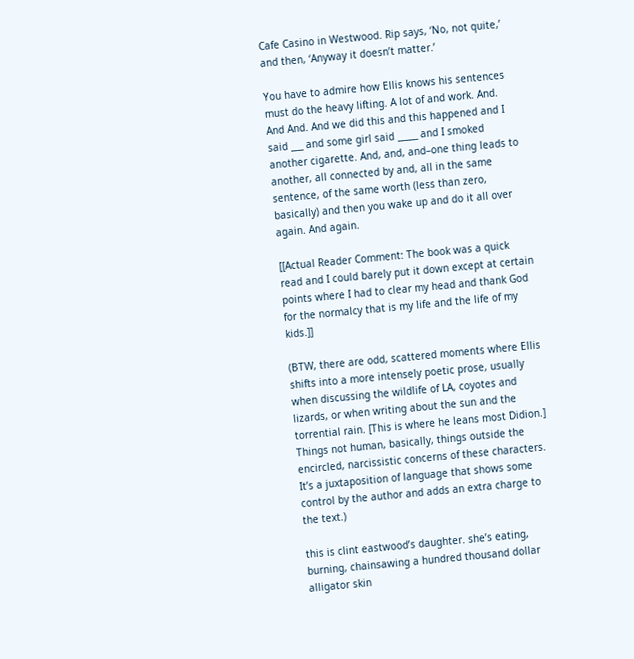Cafe Casino in Westwood. Rip says, ‘No, not quite,’ and then, ‘Anyway it doesn’t matter.’

You have to admire how Ellis knows his sentences must do the heavy lifting. A lot of and work. And. And And. And we did this and this happened and I said ___ and some girl said _____ and I smoked another cigarette. And, and, and–one thing leads to another, all connected by and, all in the same sentence, of the same worth (less than zero, basically) and then you wake up and do it all over again. And again.

[[Actual Reader Comment: The book was a quick read and I could barely put it down except at certain points where I had to clear my head and thank God for the normalcy that is my life and the life of my kids.]]

(BTW, there are odd, scattered moments where Ellis shifts into a more intensely poetic prose, usually when discussing the wildlife of LA, coyotes and lizards, or when writing about the sun and the torrential rain. [This is where he leans most Didion.] Things not human, basically, things outside the encircled, narcissistic concerns of these characters. It’s a juxtaposition of language that shows some control by the author and adds an extra charge to the text.)

this is clint eastwood’s daughter. she’s eating, burning, chainsawing a hundred thousand dollar alligator skin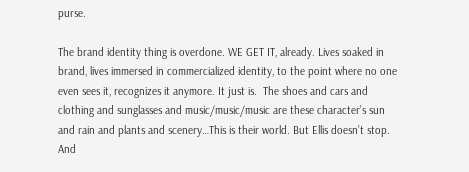purse.

The brand identity thing is overdone. WE GET IT, already. Lives soaked in brand, lives immersed in commercialized identity, to the point where no one even sees it, recognizes it anymore. It just is.  The shoes and cars and clothing and sunglasses and music/music/music are these character’s sun and rain and plants and scenery…This is their world. But Ellis doesn’t stop. And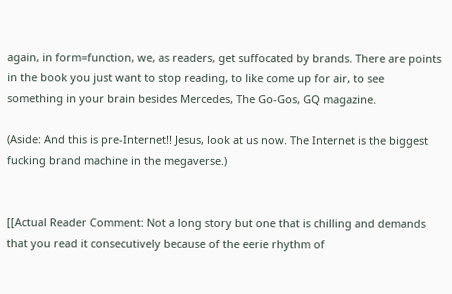again, in form=function, we, as readers, get suffocated by brands. There are points in the book you just want to stop reading, to like come up for air, to see something in your brain besides Mercedes, The Go-Gos, GQ magazine.

(Aside: And this is pre-Internet!! Jesus, look at us now. The Internet is the biggest fucking brand machine in the megaverse.)


[[Actual Reader Comment: Not a long story but one that is chilling and demands that you read it consecutively because of the eerie rhythm of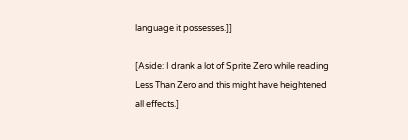language it possesses.]]

[Aside: I drank a lot of Sprite Zero while reading Less Than Zero and this might have heightened all effects.]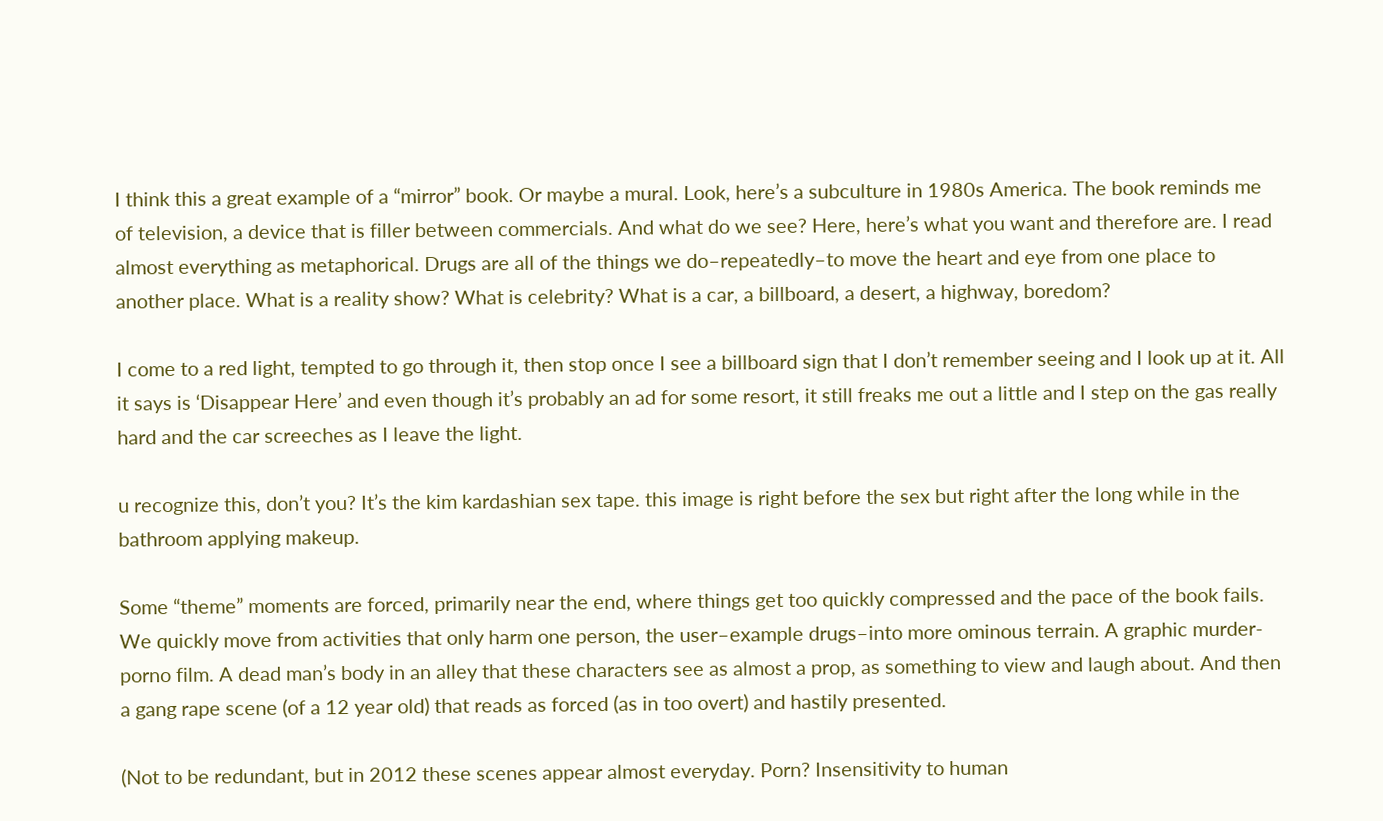I think this a great example of a “mirror” book. Or maybe a mural. Look, here’s a subculture in 1980s America. The book reminds me of television, a device that is filler between commercials. And what do we see? Here, here’s what you want and therefore are. I read almost everything as metaphorical. Drugs are all of the things we do–repeatedly–to move the heart and eye from one place to another place. What is a reality show? What is celebrity? What is a car, a billboard, a desert, a highway, boredom?

I come to a red light, tempted to go through it, then stop once I see a billboard sign that I don’t remember seeing and I look up at it. All it says is ‘Disappear Here’ and even though it’s probably an ad for some resort, it still freaks me out a little and I step on the gas really hard and the car screeches as I leave the light.

u recognize this, don’t you? It’s the kim kardashian sex tape. this image is right before the sex but right after the long while in the bathroom applying makeup.

Some “theme” moments are forced, primarily near the end, where things get too quickly compressed and the pace of the book fails. We quickly move from activities that only harm one person, the user–example drugs–into more ominous terrain. A graphic murder-porno film. A dead man’s body in an alley that these characters see as almost a prop, as something to view and laugh about. And then a gang rape scene (of a 12 year old) that reads as forced (as in too overt) and hastily presented.

(Not to be redundant, but in 2012 these scenes appear almost everyday. Porn? Insensitivity to human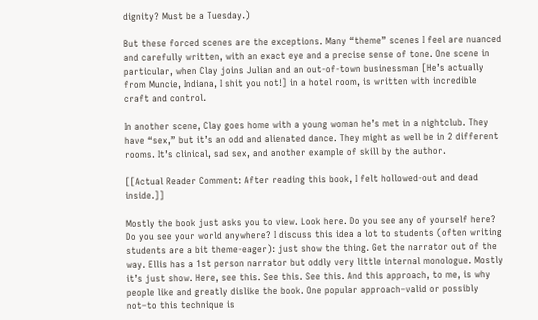dignity? Must be a Tuesday.)

But these forced scenes are the exceptions. Many “theme” scenes I feel are nuanced and carefully written, with an exact eye and a precise sense of tone. One scene in particular, when Clay joins Julian and an out-of-town businessman [He’s actually from Muncie, Indiana, I shit you not!] in a hotel room, is written with incredible craft and control.

In another scene, Clay goes home with a young woman he’s met in a nightclub. They have “sex,” but it’s an odd and alienated dance. They might as well be in 2 different rooms. It’s clinical, sad sex, and another example of skill by the author.

[[Actual Reader Comment: After reading this book, I felt hollowed-out and dead inside.]]

Mostly the book just asks you to view. Look here. Do you see any of yourself here? Do you see your world anywhere? I discuss this idea a lot to students (often writing students are a bit theme-eager): just show the thing. Get the narrator out of the way. Ellis has a 1st person narrator but oddly very little internal monologue. Mostly it’s just show. Here, see this. See this. See this. And this approach, to me, is why people like and greatly dislike the book. One popular approach–valid or possibly not–to this technique is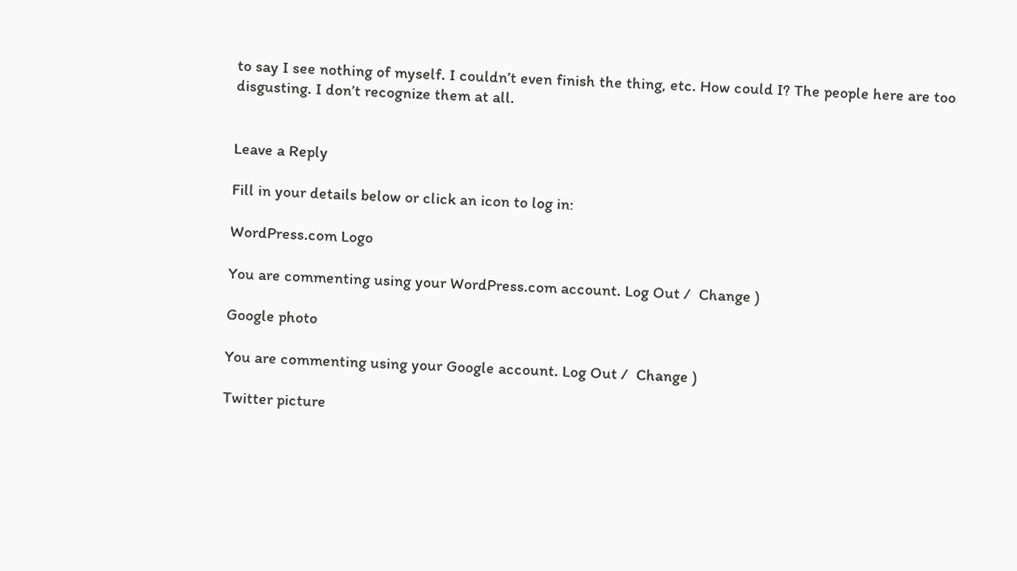to say I see nothing of myself. I couldn’t even finish the thing, etc. How could I? The people here are too disgusting. I don’t recognize them at all.


Leave a Reply

Fill in your details below or click an icon to log in:

WordPress.com Logo

You are commenting using your WordPress.com account. Log Out /  Change )

Google photo

You are commenting using your Google account. Log Out /  Change )

Twitter picture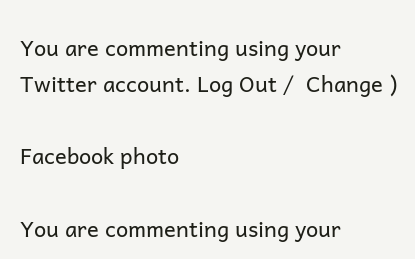You are commenting using your Twitter account. Log Out /  Change )

Facebook photo

You are commenting using your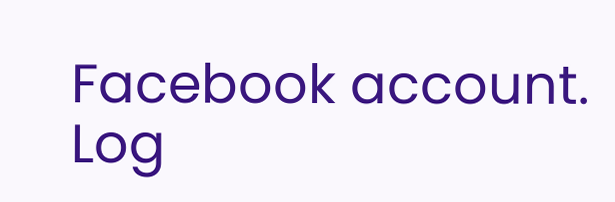Facebook account. Log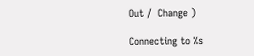Out /  Change )

Connecting to %s